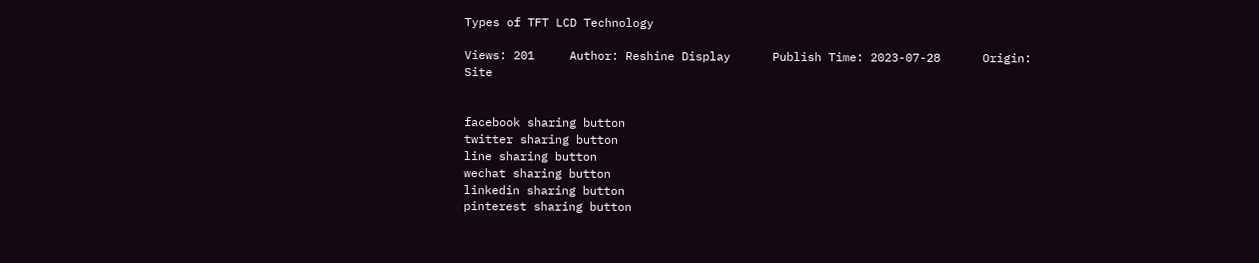Types of TFT LCD Technology

Views: 201     Author: Reshine Display      Publish Time: 2023-07-28      Origin: Site


facebook sharing button
twitter sharing button
line sharing button
wechat sharing button
linkedin sharing button
pinterest sharing button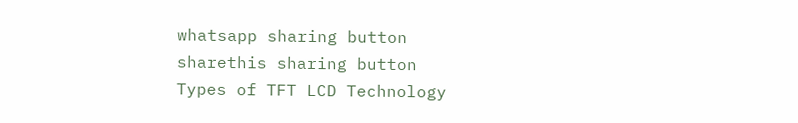whatsapp sharing button
sharethis sharing button
Types of TFT LCD Technology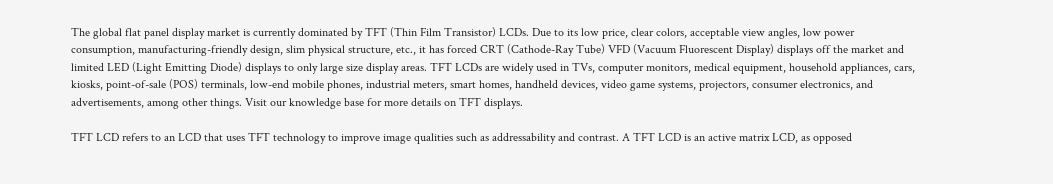The global flat panel display market is currently dominated by TFT (Thin Film Transistor) LCDs. Due to its low price, clear colors, acceptable view angles, low power consumption, manufacturing-friendly design, slim physical structure, etc., it has forced CRT (Cathode-Ray Tube) VFD (Vacuum Fluorescent Display) displays off the market and limited LED (Light Emitting Diode) displays to only large size display areas. TFT LCDs are widely used in TVs, computer monitors, medical equipment, household appliances, cars, kiosks, point-of-sale (POS) terminals, low-end mobile phones, industrial meters, smart homes, handheld devices, video game systems, projectors, consumer electronics, and advertisements, among other things. Visit our knowledge base for more details on TFT displays.

TFT LCD refers to an LCD that uses TFT technology to improve image qualities such as addressability and contrast. A TFT LCD is an active matrix LCD, as opposed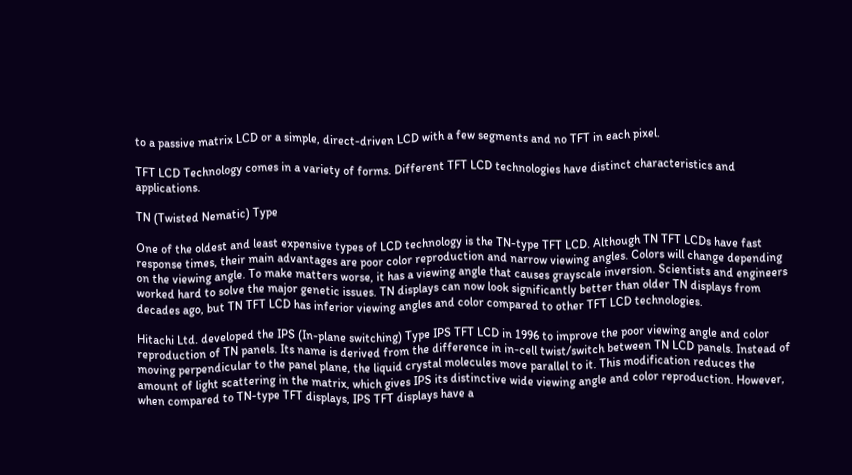to a passive matrix LCD or a simple, direct-driven LCD with a few segments and no TFT in each pixel.

TFT LCD Technology comes in a variety of forms. Different TFT LCD technologies have distinct characteristics and applications.

TN (Twisted Nematic) Type

One of the oldest and least expensive types of LCD technology is the TN-type TFT LCD. Although TN TFT LCDs have fast response times, their main advantages are poor color reproduction and narrow viewing angles. Colors will change depending on the viewing angle. To make matters worse, it has a viewing angle that causes grayscale inversion. Scientists and engineers worked hard to solve the major genetic issues. TN displays can now look significantly better than older TN displays from decades ago, but TN TFT LCD has inferior viewing angles and color compared to other TFT LCD technologies.

Hitachi Ltd. developed the IPS (In-plane switching) Type IPS TFT LCD in 1996 to improve the poor viewing angle and color reproduction of TN panels. Its name is derived from the difference in in-cell twist/switch between TN LCD panels. Instead of moving perpendicular to the panel plane, the liquid crystal molecules move parallel to it. This modification reduces the amount of light scattering in the matrix, which gives IPS its distinctive wide viewing angle and color reproduction. However, when compared to TN-type TFT displays, IPS TFT displays have a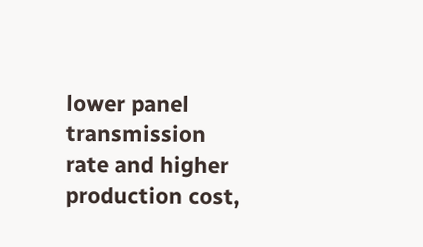lower panel transmission rate and higher production cost,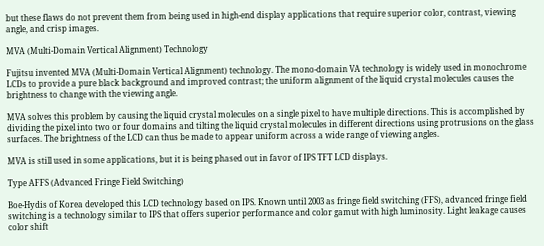but these flaws do not prevent them from being used in high-end display applications that require superior color, contrast, viewing angle, and crisp images.

MVA (Multi-Domain Vertical Alignment) Technology

Fujitsu invented MVA (Multi-Domain Vertical Alignment) technology. The mono-domain VA technology is widely used in monochrome LCDs to provide a pure black background and improved contrast; the uniform alignment of the liquid crystal molecules causes the brightness to change with the viewing angle.

MVA solves this problem by causing the liquid crystal molecules on a single pixel to have multiple directions. This is accomplished by dividing the pixel into two or four domains and tilting the liquid crystal molecules in different directions using protrusions on the glass surfaces. The brightness of the LCD can thus be made to appear uniform across a wide range of viewing angles.

MVA is still used in some applications, but it is being phased out in favor of IPS TFT LCD displays.

Type AFFS (Advanced Fringe Field Switching)

Boe-Hydis of Korea developed this LCD technology based on IPS. Known until 2003 as fringe field switching (FFS), advanced fringe field switching is a technology similar to IPS that offers superior performance and color gamut with high luminosity. Light leakage causes color shift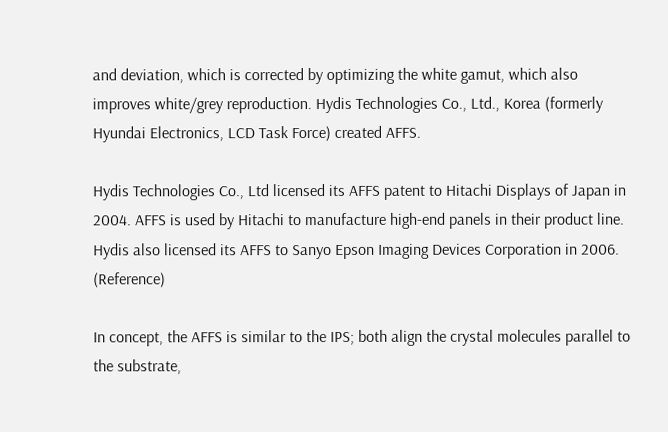and deviation, which is corrected by optimizing the white gamut, which also improves white/grey reproduction. Hydis Technologies Co., Ltd., Korea (formerly Hyundai Electronics, LCD Task Force) created AFFS.

Hydis Technologies Co., Ltd licensed its AFFS patent to Hitachi Displays of Japan in 2004. AFFS is used by Hitachi to manufacture high-end panels in their product line. Hydis also licensed its AFFS to Sanyo Epson Imaging Devices Corporation in 2006. (Reference)

In concept, the AFFS is similar to the IPS; both align the crystal molecules parallel to the substrate,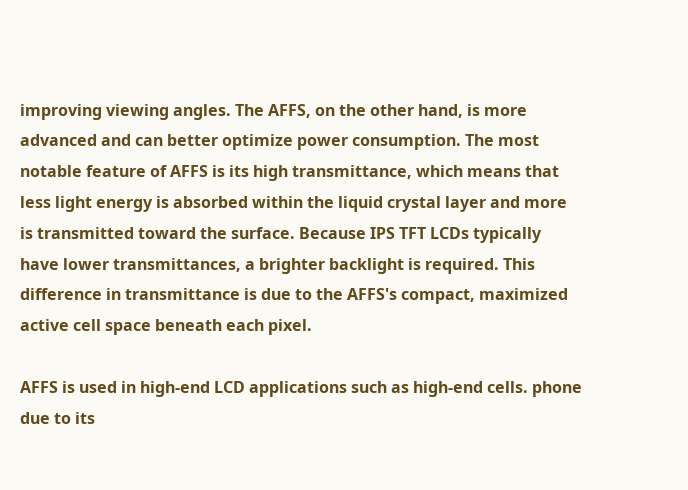improving viewing angles. The AFFS, on the other hand, is more advanced and can better optimize power consumption. The most notable feature of AFFS is its high transmittance, which means that less light energy is absorbed within the liquid crystal layer and more is transmitted toward the surface. Because IPS TFT LCDs typically have lower transmittances, a brighter backlight is required. This difference in transmittance is due to the AFFS's compact, maximized active cell space beneath each pixel.

AFFS is used in high-end LCD applications such as high-end cells. phone due to its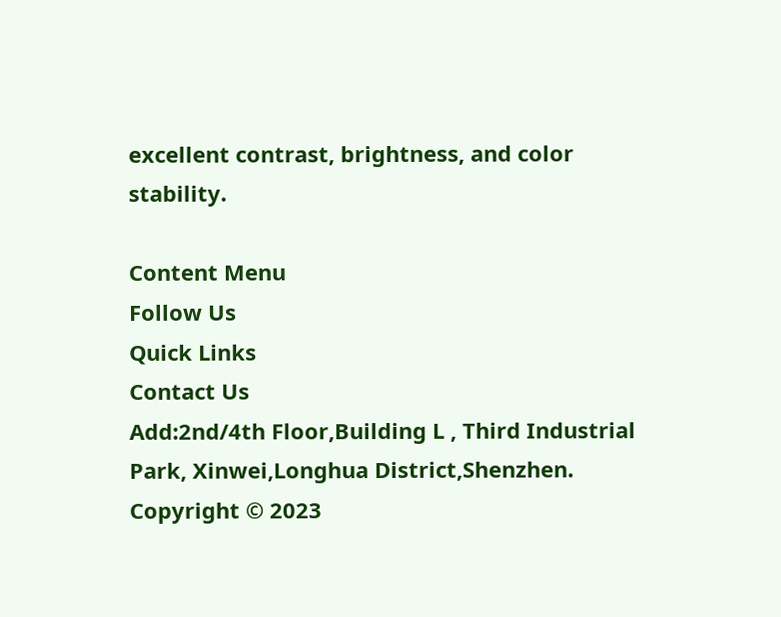excellent contrast, brightness, and color stability.

Content Menu
Follow Us
Quick Links
Contact Us
Add:2nd/4th Floor,Building L , Third Industrial Park, Xinwei,Longhua District,Shenzhen.
Copyright © 2023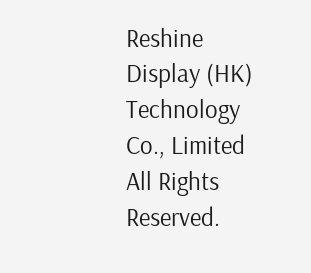Reshine Display (HK) Technology Co., Limited All Rights Reserved.